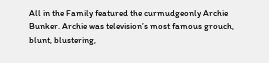All in the Family featured the curmudgeonly Archie Bunker. Archie was television’s most famous grouch, blunt, blustering,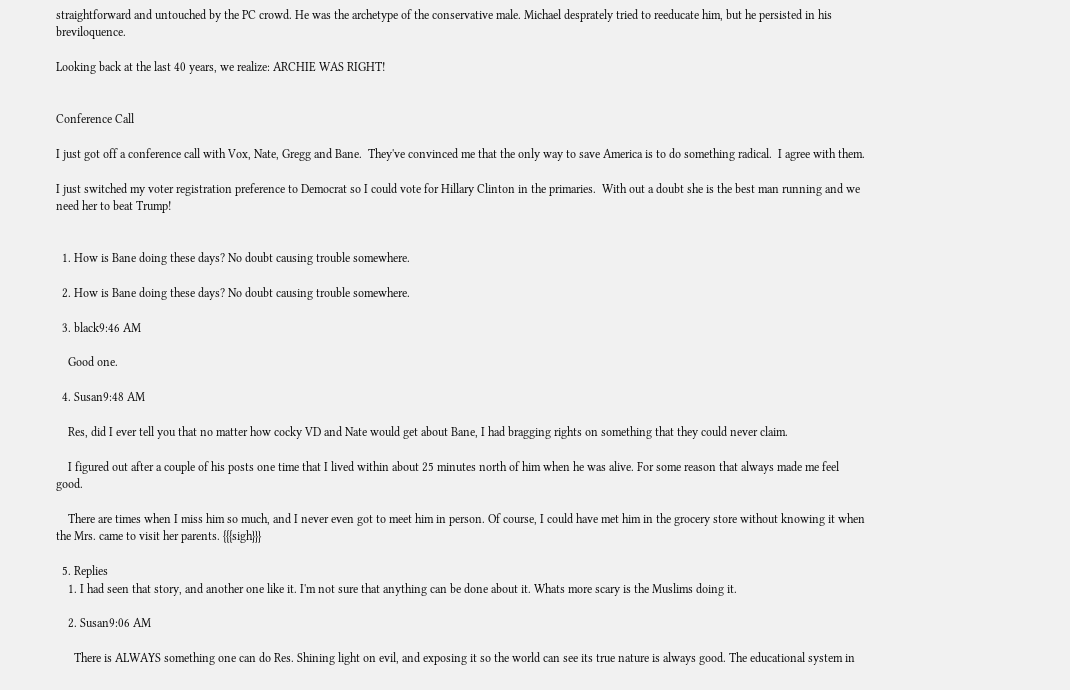straightforward and untouched by the PC crowd. He was the archetype of the conservative male. Michael desprately tried to reeducate him, but he persisted in his breviloquence.

Looking back at the last 40 years, we realize: ARCHIE WAS RIGHT!


Conference Call

I just got off a conference call with Vox, Nate, Gregg and Bane.  They've convinced me that the only way to save America is to do something radical.  I agree with them.

I just switched my voter registration preference to Democrat so I could vote for Hillary Clinton in the primaries.  With out a doubt she is the best man running and we need her to beat Trump!


  1. How is Bane doing these days? No doubt causing trouble somewhere.

  2. How is Bane doing these days? No doubt causing trouble somewhere.

  3. black9:46 AM

    Good one.

  4. Susan9:48 AM

    Res, did I ever tell you that no matter how cocky VD and Nate would get about Bane, I had bragging rights on something that they could never claim.

    I figured out after a couple of his posts one time that I lived within about 25 minutes north of him when he was alive. For some reason that always made me feel good.

    There are times when I miss him so much, and I never even got to meet him in person. Of course, I could have met him in the grocery store without knowing it when the Mrs. came to visit her parents. {{{sigh}}}

  5. Replies
    1. I had seen that story, and another one like it. I'm not sure that anything can be done about it. Whats more scary is the Muslims doing it.

    2. Susan9:06 AM

      There is ALWAYS something one can do Res. Shining light on evil, and exposing it so the world can see its true nature is always good. The educational system in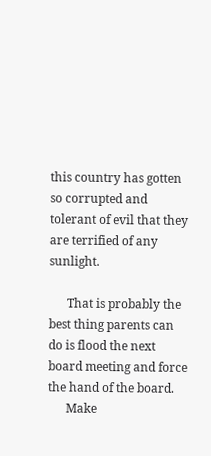this country has gotten so corrupted and tolerant of evil that they are terrified of any sunlight.

      That is probably the best thing parents can do is flood the next board meeting and force the hand of the board.
      Make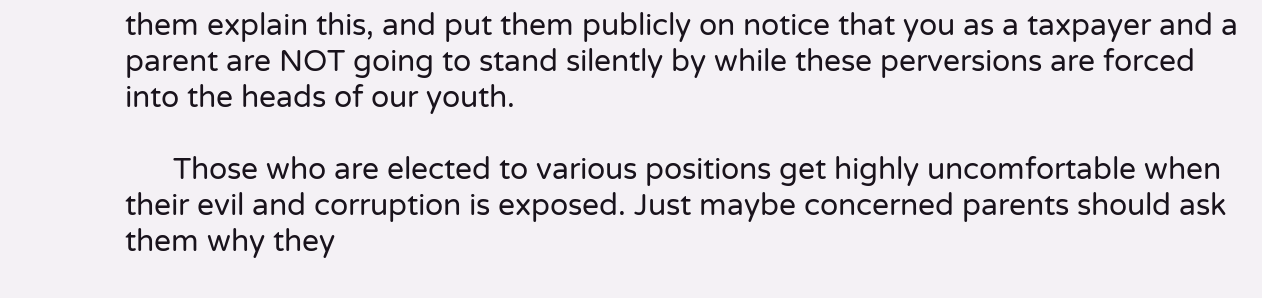them explain this, and put them publicly on notice that you as a taxpayer and a parent are NOT going to stand silently by while these perversions are forced into the heads of our youth.

      Those who are elected to various positions get highly uncomfortable when their evil and corruption is exposed. Just maybe concerned parents should ask them why they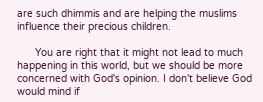are such dhimmis and are helping the muslims influence their precious children.

      You are right that it might not lead to much happening in this world, but we should be more concerned with God's opinion. I don't believe God would mind if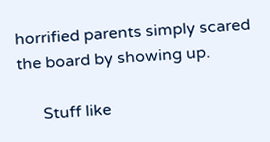horrified parents simply scared the board by showing up.

      Stuff like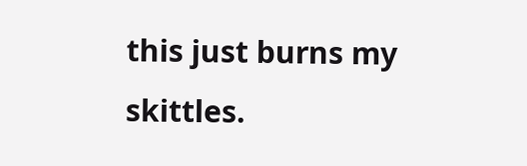this just burns my skittles.